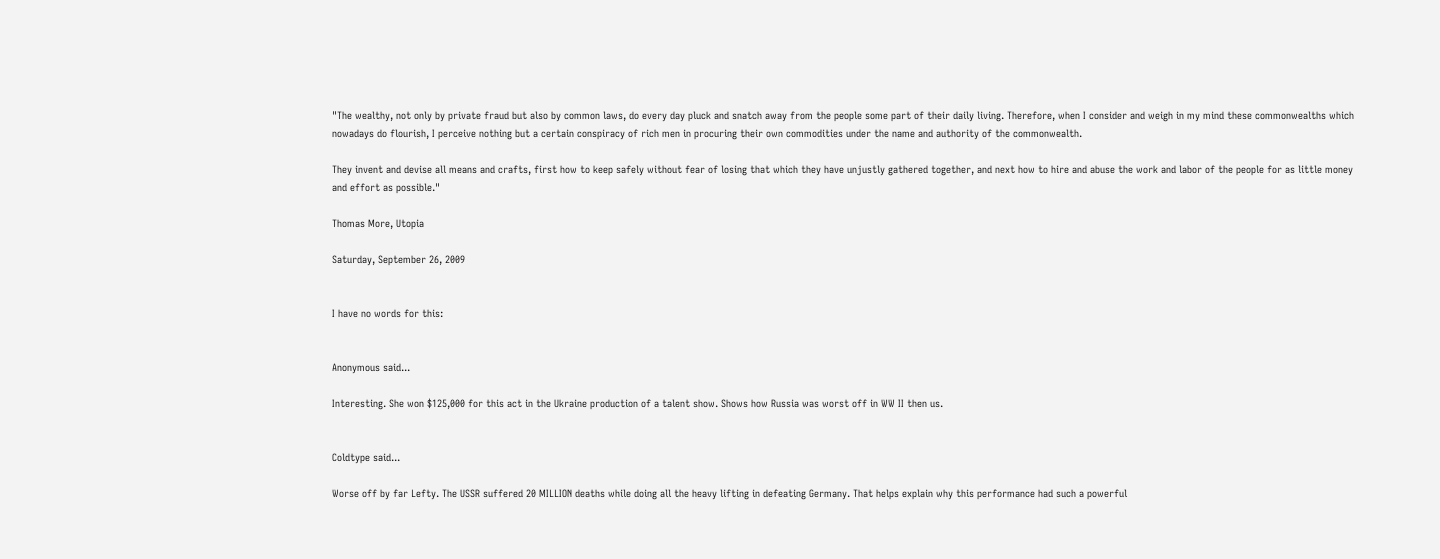"The wealthy, not only by private fraud but also by common laws, do every day pluck and snatch away from the people some part of their daily living. Therefore, when I consider and weigh in my mind these commonwealths which nowadays do flourish, I perceive nothing but a certain conspiracy of rich men in procuring their own commodities under the name and authority of the commonwealth.

They invent and devise all means and crafts, first how to keep safely without fear of losing that which they have unjustly gathered together, and next how to hire and abuse the work and labor of the people for as little money and effort as possible."

Thomas More, Utopia

Saturday, September 26, 2009


I have no words for this:


Anonymous said...

Interesting. She won $125,000 for this act in the Ukraine production of a talent show. Shows how Russia was worst off in WW II then us.


Coldtype said...

Worse off by far Lefty. The USSR suffered 20 MILLION deaths while doing all the heavy lifting in defeating Germany. That helps explain why this performance had such a powerful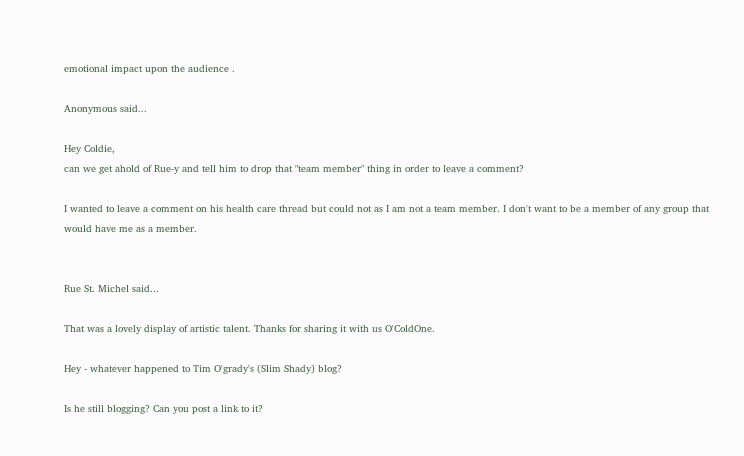emotional impact upon the audience .

Anonymous said...

Hey Coldie,
can we get ahold of Rue-y and tell him to drop that "team member" thing in order to leave a comment?

I wanted to leave a comment on his health care thread but could not as I am not a team member. I don't want to be a member of any group that would have me as a member.


Rue St. Michel said...

That was a lovely display of artistic talent. Thanks for sharing it with us O'ColdOne.

Hey - whatever happened to Tim O'grady's (Slim Shady) blog?

Is he still blogging? Can you post a link to it?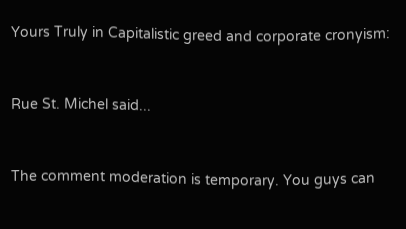Yours Truly in Capitalistic greed and corporate cronyism:


Rue St. Michel said...


The comment moderation is temporary. You guys can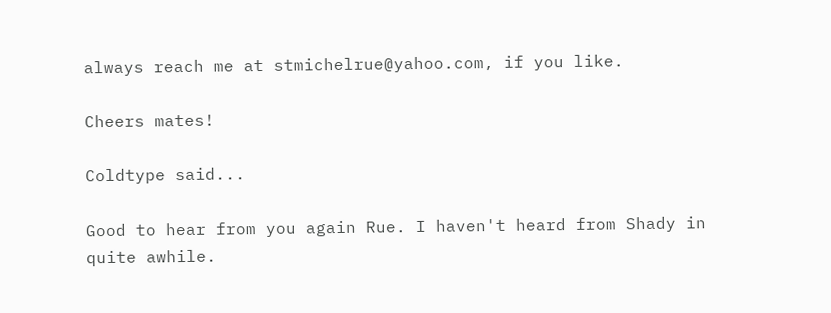always reach me at stmichelrue@yahoo.com, if you like.

Cheers mates!

Coldtype said...

Good to hear from you again Rue. I haven't heard from Shady in quite awhile.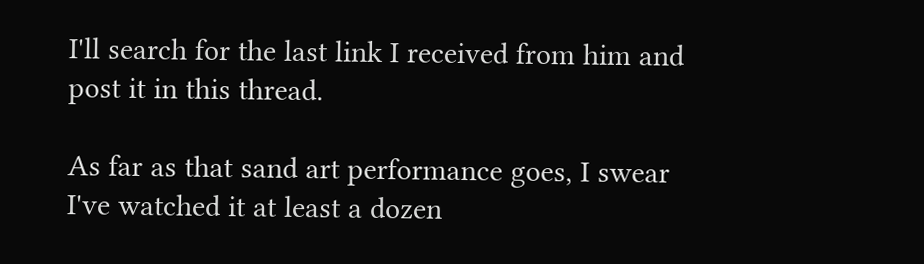I'll search for the last link I received from him and post it in this thread.

As far as that sand art performance goes, I swear I've watched it at least a dozen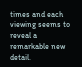times and each viewing seems to reveal a remarkable new detail.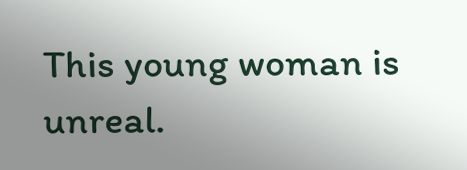This young woman is unreal.